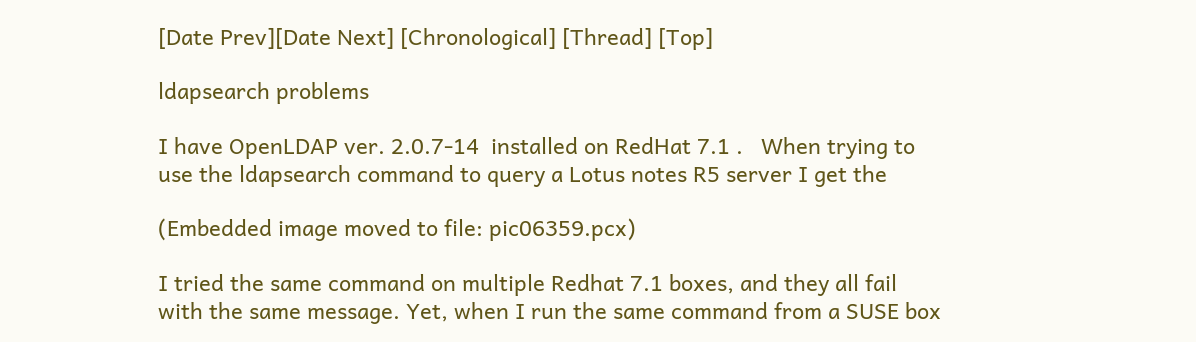[Date Prev][Date Next] [Chronological] [Thread] [Top]

ldapsearch problems

I have OpenLDAP ver. 2.0.7-14  installed on RedHat 7.1 .   When trying to
use the ldapsearch command to query a Lotus notes R5 server I get the

(Embedded image moved to file: pic06359.pcx)

I tried the same command on multiple Redhat 7.1 boxes, and they all fail
with the same message. Yet, when I run the same command from a SUSE box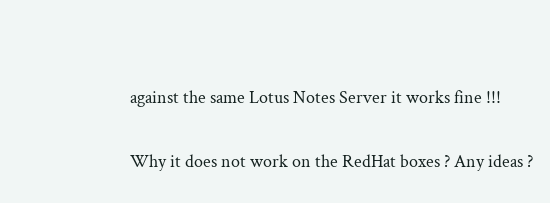against the same Lotus Notes Server it works fine !!!

Why it does not work on the RedHat boxes ? Any ideas ?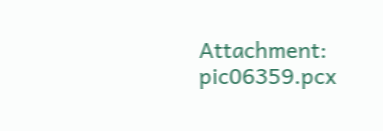Attachment: pic06359.pcx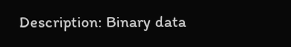Description: Binary data